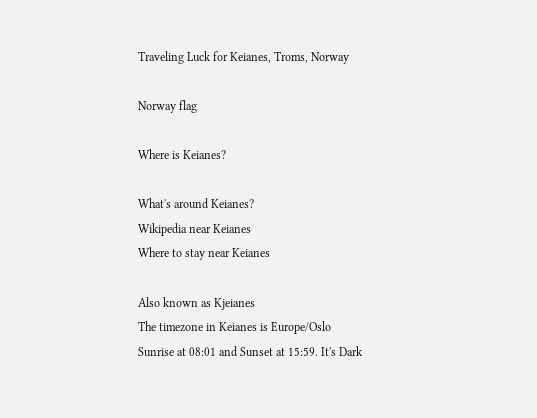Traveling Luck for Keianes, Troms, Norway

Norway flag

Where is Keianes?

What's around Keianes?
Wikipedia near Keianes
Where to stay near Keianes

Also known as Kjeianes
The timezone in Keianes is Europe/Oslo
Sunrise at 08:01 and Sunset at 15:59. It's Dark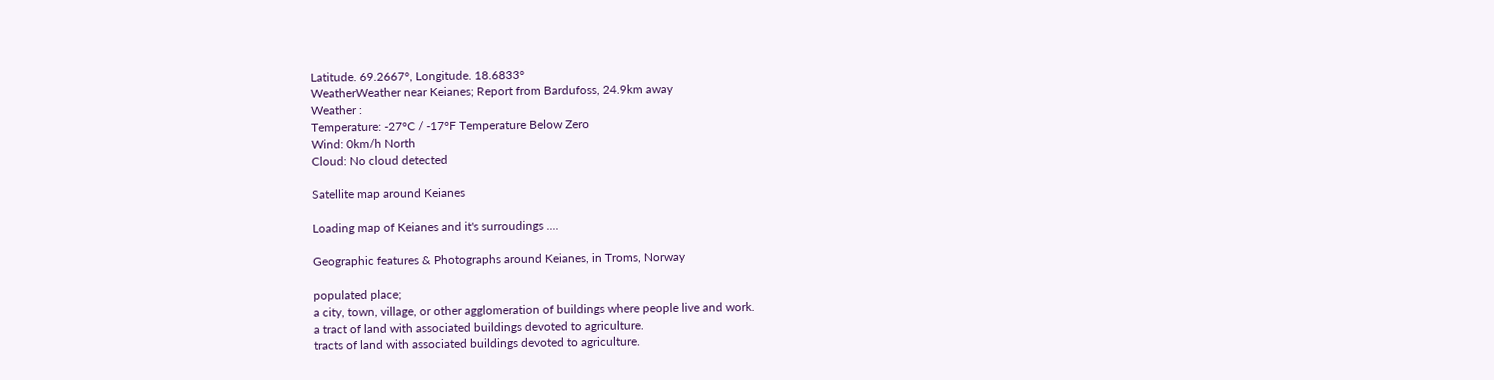Latitude. 69.2667°, Longitude. 18.6833°
WeatherWeather near Keianes; Report from Bardufoss, 24.9km away
Weather :
Temperature: -27°C / -17°F Temperature Below Zero
Wind: 0km/h North
Cloud: No cloud detected

Satellite map around Keianes

Loading map of Keianes and it's surroudings ....

Geographic features & Photographs around Keianes, in Troms, Norway

populated place;
a city, town, village, or other agglomeration of buildings where people live and work.
a tract of land with associated buildings devoted to agriculture.
tracts of land with associated buildings devoted to agriculture.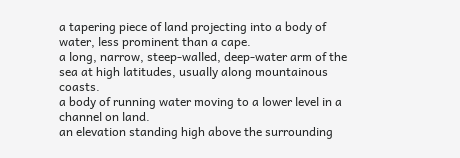a tapering piece of land projecting into a body of water, less prominent than a cape.
a long, narrow, steep-walled, deep-water arm of the sea at high latitudes, usually along mountainous coasts.
a body of running water moving to a lower level in a channel on land.
an elevation standing high above the surrounding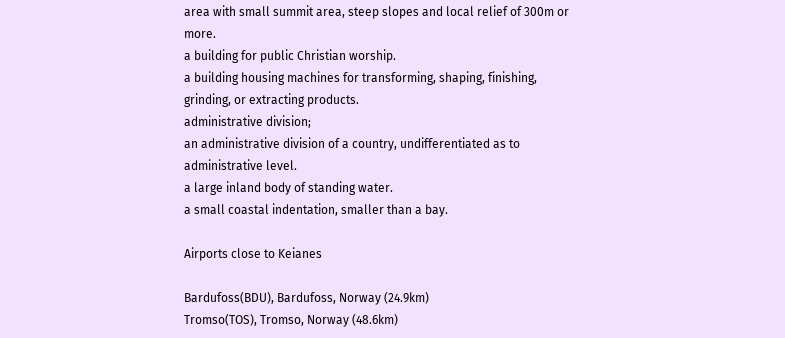area with small summit area, steep slopes and local relief of 300m or more.
a building for public Christian worship.
a building housing machines for transforming, shaping, finishing, grinding, or extracting products.
administrative division;
an administrative division of a country, undifferentiated as to administrative level.
a large inland body of standing water.
a small coastal indentation, smaller than a bay.

Airports close to Keianes

Bardufoss(BDU), Bardufoss, Norway (24.9km)
Tromso(TOS), Tromso, Norway (48.6km)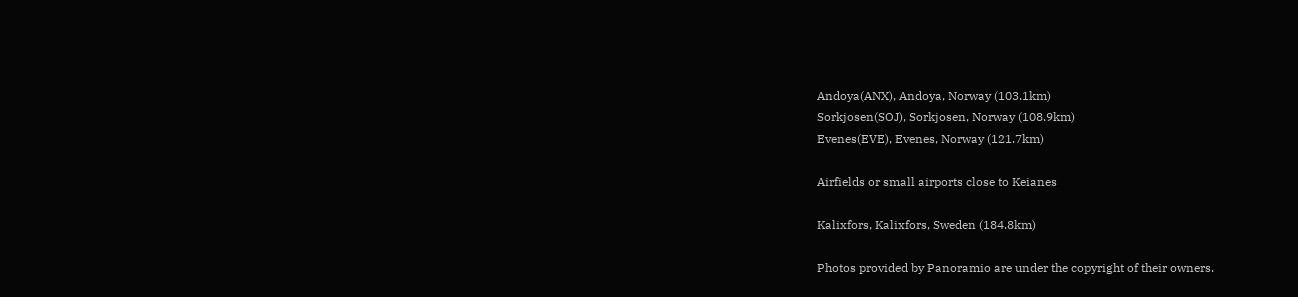Andoya(ANX), Andoya, Norway (103.1km)
Sorkjosen(SOJ), Sorkjosen, Norway (108.9km)
Evenes(EVE), Evenes, Norway (121.7km)

Airfields or small airports close to Keianes

Kalixfors, Kalixfors, Sweden (184.8km)

Photos provided by Panoramio are under the copyright of their owners.